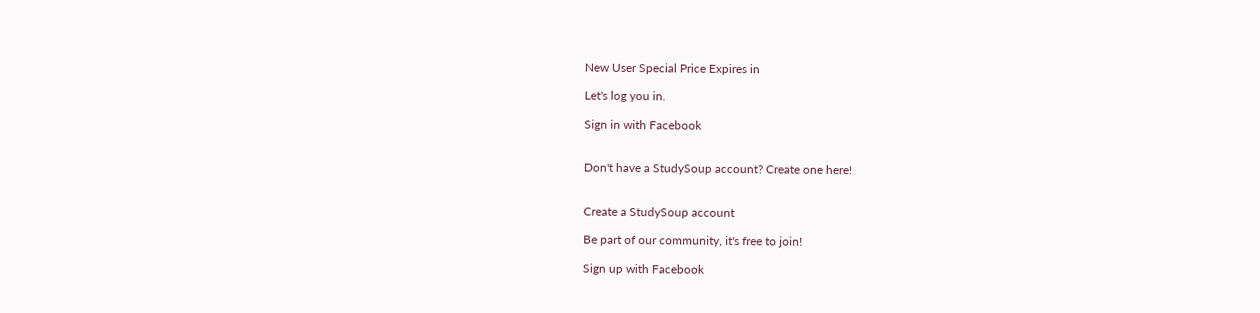New User Special Price Expires in

Let's log you in.

Sign in with Facebook


Don't have a StudySoup account? Create one here!


Create a StudySoup account

Be part of our community, it's free to join!

Sign up with Facebook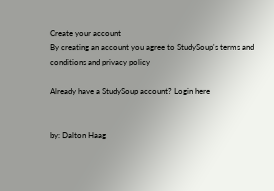Create your account
By creating an account you agree to StudySoup's terms and conditions and privacy policy

Already have a StudySoup account? Login here


by: Dalton Haag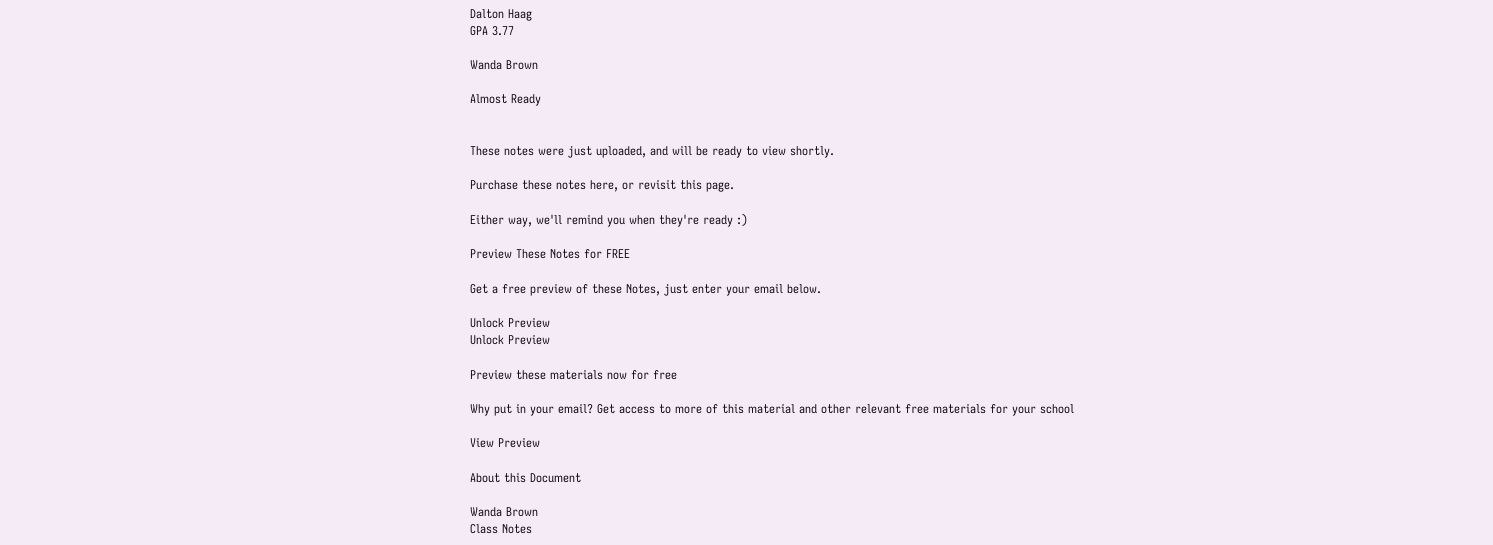Dalton Haag
GPA 3.77

Wanda Brown

Almost Ready


These notes were just uploaded, and will be ready to view shortly.

Purchase these notes here, or revisit this page.

Either way, we'll remind you when they're ready :)

Preview These Notes for FREE

Get a free preview of these Notes, just enter your email below.

Unlock Preview
Unlock Preview

Preview these materials now for free

Why put in your email? Get access to more of this material and other relevant free materials for your school

View Preview

About this Document

Wanda Brown
Class Notes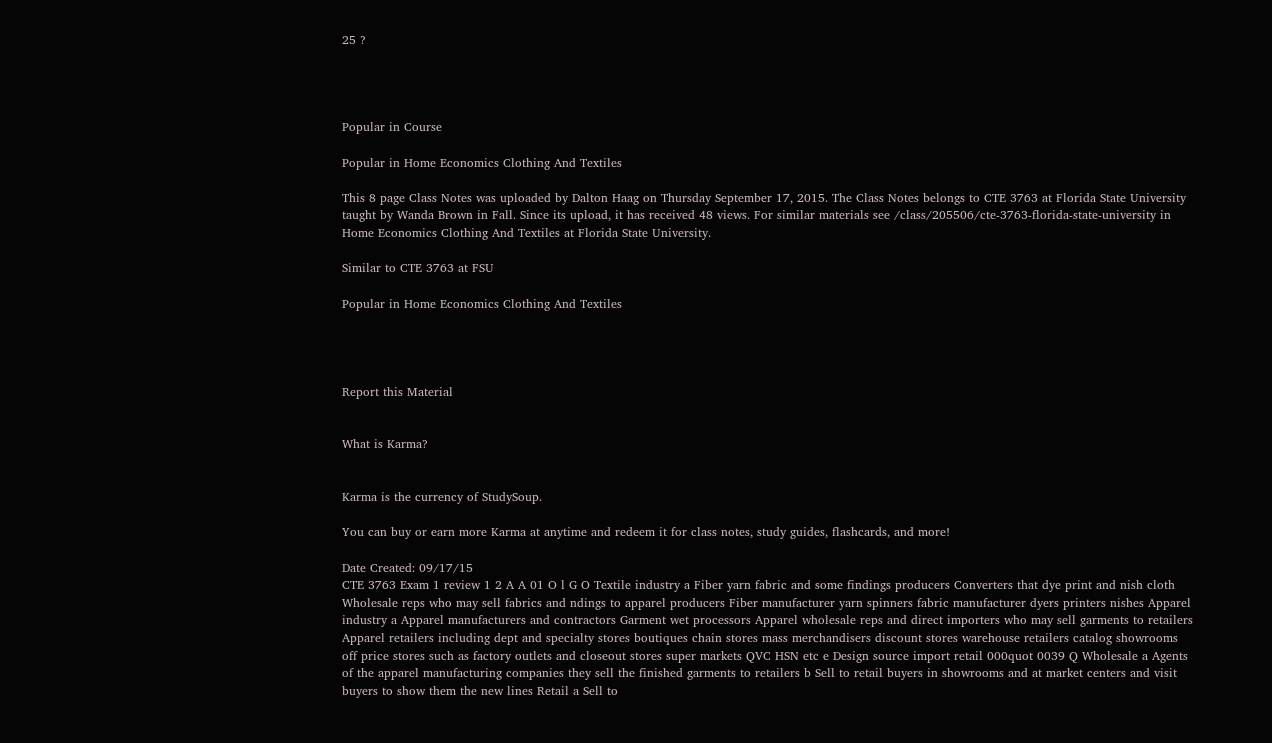25 ?




Popular in Course

Popular in Home Economics Clothing And Textiles

This 8 page Class Notes was uploaded by Dalton Haag on Thursday September 17, 2015. The Class Notes belongs to CTE 3763 at Florida State University taught by Wanda Brown in Fall. Since its upload, it has received 48 views. For similar materials see /class/205506/cte-3763-florida-state-university in Home Economics Clothing And Textiles at Florida State University.

Similar to CTE 3763 at FSU

Popular in Home Economics Clothing And Textiles




Report this Material


What is Karma?


Karma is the currency of StudySoup.

You can buy or earn more Karma at anytime and redeem it for class notes, study guides, flashcards, and more!

Date Created: 09/17/15
CTE 3763 Exam 1 review 1 2 A A 01 O l G O Textile industry a Fiber yarn fabric and some findings producers Converters that dye print and nish cloth Wholesale reps who may sell fabrics and ndings to apparel producers Fiber manufacturer yarn spinners fabric manufacturer dyers printers nishes Apparel industry a Apparel manufacturers and contractors Garment wet processors Apparel wholesale reps and direct importers who may sell garments to retailers Apparel retailers including dept and specialty stores boutiques chain stores mass merchandisers discount stores warehouse retailers catalog showrooms off price stores such as factory outlets and closeout stores super markets QVC HSN etc e Design source import retail 000quot 0039 Q Wholesale a Agents of the apparel manufacturing companies they sell the finished garments to retailers b Sell to retail buyers in showrooms and at market centers and visit buyers to show them the new lines Retail a Sell to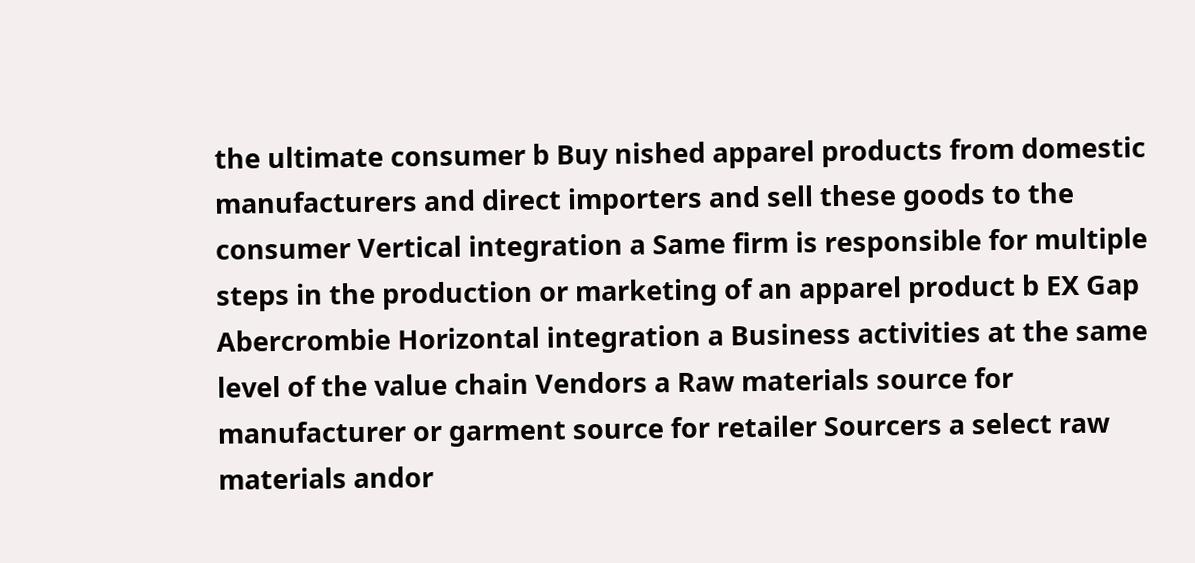the ultimate consumer b Buy nished apparel products from domestic manufacturers and direct importers and sell these goods to the consumer Vertical integration a Same firm is responsible for multiple steps in the production or marketing of an apparel product b EX Gap Abercrombie Horizontal integration a Business activities at the same level of the value chain Vendors a Raw materials source for manufacturer or garment source for retailer Sourcers a select raw materials andor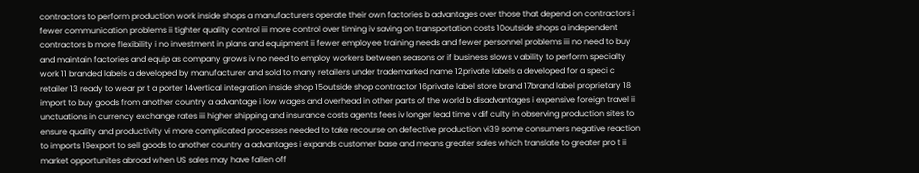contractors to perform production work inside shops a manufacturers operate their own factories b advantages over those that depend on contractors i fewer communication problems ii tighter quality control iii more control over timing iv saving on transportation costs 10outside shops a independent contractors b more flexibility i no investment in plans and equipment ii fewer employee training needs and fewer personnel problems iii no need to buy and maintain factories and equip as company grows iv no need to employ workers between seasons or if business slows v ability to perform specialty work 11 branded labels a developed by manufacturer and sold to many retailers under trademarked name 12private labels a developed for a speci c retailer 13 ready to wear pr t a porter 14vertical integration inside shop 15outside shop contractor 16private label store brand 17brand label proprietary 18 import to buy goods from another country a advantage i low wages and overhead in other parts of the world b disadvantages i expensive foreign travel ii unctuations in currency exchange rates iii higher shipping and insurance costs agents fees iv longer lead time v dif culty in observing production sites to ensure quality and productivity vi more complicated processes needed to take recourse on defective production vi39 some consumers negative reaction to imports 19export to sell goods to another country a advantages i expands customer base and means greater sales which translate to greater pro t ii market opportunites abroad when US sales may have fallen off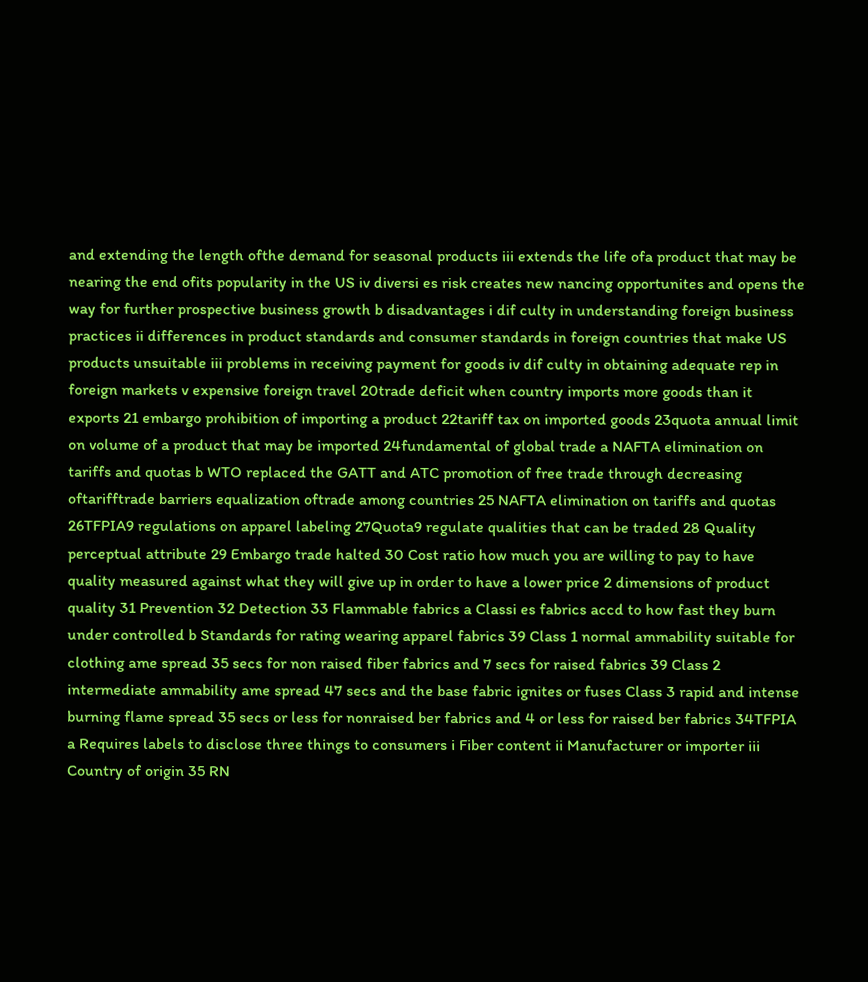and extending the length ofthe demand for seasonal products iii extends the life ofa product that may be nearing the end ofits popularity in the US iv diversi es risk creates new nancing opportunites and opens the way for further prospective business growth b disadvantages i dif culty in understanding foreign business practices ii differences in product standards and consumer standards in foreign countries that make US products unsuitable iii problems in receiving payment for goods iv dif culty in obtaining adequate rep in foreign markets v expensive foreign travel 20trade deficit when country imports more goods than it exports 21 embargo prohibition of importing a product 22tariff tax on imported goods 23quota annual limit on volume of a product that may be imported 24fundamental of global trade a NAFTA elimination on tariffs and quotas b WTO replaced the GATT and ATC promotion of free trade through decreasing oftarifftrade barriers equalization oftrade among countries 25 NAFTA elimination on tariffs and quotas 26TFPIA9 regulations on apparel labeling 27Quota9 regulate qualities that can be traded 28 Quality perceptual attribute 29 Embargo trade halted 30 Cost ratio how much you are willing to pay to have quality measured against what they will give up in order to have a lower price 2 dimensions of product quality 31 Prevention 32 Detection 33 Flammable fabrics a Classi es fabrics accd to how fast they burn under controlled b Standards for rating wearing apparel fabrics 39 Class 1 normal ammability suitable for clothing ame spread 35 secs for non raised fiber fabrics and 7 secs for raised fabrics 39 Class 2 intermediate ammability ame spread 47 secs and the base fabric ignites or fuses Class 3 rapid and intense burning flame spread 35 secs or less for nonraised ber fabrics and 4 or less for raised ber fabrics 34TFPIA a Requires labels to disclose three things to consumers i Fiber content ii Manufacturer or importer iii Country of origin 35 RN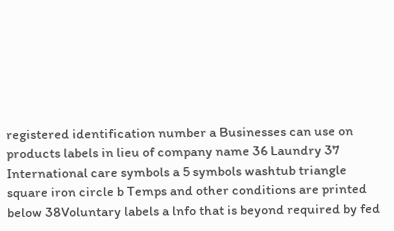registered identification number a Businesses can use on products labels in lieu of company name 36 Laundry 37 International care symbols a 5 symbols washtub triangle square iron circle b Temps and other conditions are printed below 38Voluntary labels a lnfo that is beyond required by fed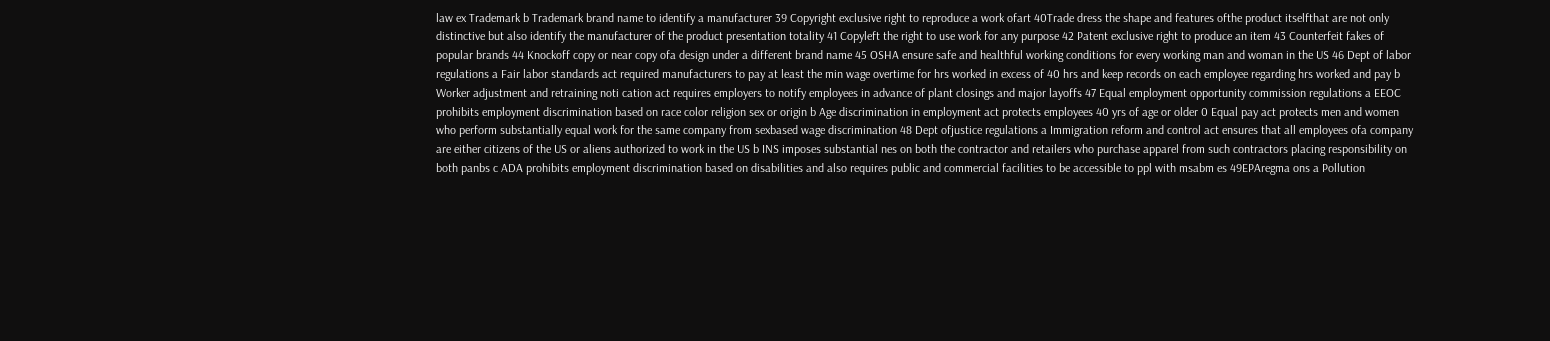law ex Trademark b Trademark brand name to identify a manufacturer 39 Copyright exclusive right to reproduce a work ofart 40Trade dress the shape and features ofthe product itselfthat are not only distinctive but also identify the manufacturer of the product presentation totality 41 Copyleft the right to use work for any purpose 42 Patent exclusive right to produce an item 43 Counterfeit fakes of popular brands 44 Knockoff copy or near copy ofa design under a different brand name 45 OSHA ensure safe and healthful working conditions for every working man and woman in the US 46 Dept of labor regulations a Fair labor standards act required manufacturers to pay at least the min wage overtime for hrs worked in excess of 40 hrs and keep records on each employee regarding hrs worked and pay b Worker adjustment and retraining noti cation act requires employers to notify employees in advance of plant closings and major layoffs 47 Equal employment opportunity commission regulations a EEOC prohibits employment discrimination based on race color religion sex or origin b Age discrimination in employment act protects employees 40 yrs of age or older 0 Equal pay act protects men and women who perform substantially equal work for the same company from sexbased wage discrimination 48 Dept ofjustice regulations a Immigration reform and control act ensures that all employees ofa company are either citizens of the US or aliens authorized to work in the US b INS imposes substantial nes on both the contractor and retailers who purchase apparel from such contractors placing responsibility on both panbs c ADA prohibits employment discrimination based on disabilities and also requires public and commercial facilities to be accessible to ppl with msabm es 49EPAregma ons a Pollution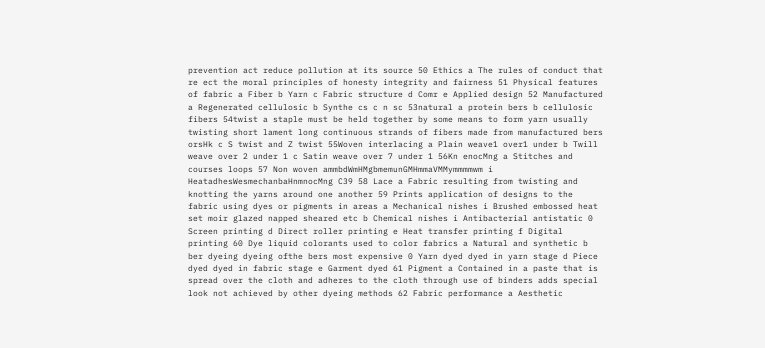prevention act reduce pollution at its source 50 Ethics a The rules of conduct that re ect the moral principles of honesty integrity and fairness 51 Physical features of fabric a Fiber b Yarn c Fabric structure d Comr e Applied design 52 Manufactured a Regenerated cellulosic b Synthe cs c n sc 53natural a protein bers b cellulosic fibers 54twist a staple must be held together by some means to form yarn usually twisting short lament long continuous strands of fibers made from manufactured bers orsHk c S twist and Z twist 55Woven interlacing a Plain weave1 over1 under b Twill weave over 2 under 1 c Satin weave over 7 under 1 56Kn enocMng a Stitches and courses loops 57 Non woven ammbdWmHMgbmemunGMHmmaVMMymmmmwm i HeatadhesWesmechanbaHnmnocMng C39 58 Lace a Fabric resulting from twisting and knotting the yarns around one another 59 Prints application of designs to the fabric using dyes or pigments in areas a Mechanical nishes i Brushed embossed heat set moir glazed napped sheared etc b Chemical nishes i Antibacterial antistatic 0 Screen printing d Direct roller printing e Heat transfer printing f Digital printing 60 Dye liquid colorants used to color fabrics a Natural and synthetic b ber dyeing dyeing ofthe bers most expensive 0 Yarn dyed dyed in yarn stage d Piece dyed dyed in fabric stage e Garment dyed 61 Pigment a Contained in a paste that is spread over the cloth and adheres to the cloth through use of binders adds special look not achieved by other dyeing methods 62 Fabric performance a Aesthetic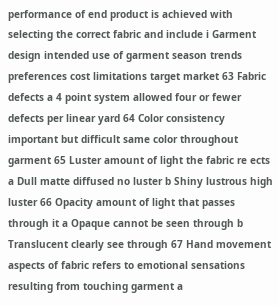performance of end product is achieved with selecting the correct fabric and include i Garment design intended use of garment season trends preferences cost limitations target market 63 Fabric defects a 4 point system allowed four or fewer defects per linear yard 64 Color consistency important but difficult same color throughout garment 65 Luster amount of light the fabric re ects a Dull matte diffused no luster b Shiny lustrous high luster 66 Opacity amount of light that passes through it a Opaque cannot be seen through b Translucent clearly see through 67 Hand movement aspects of fabric refers to emotional sensations resulting from touching garment a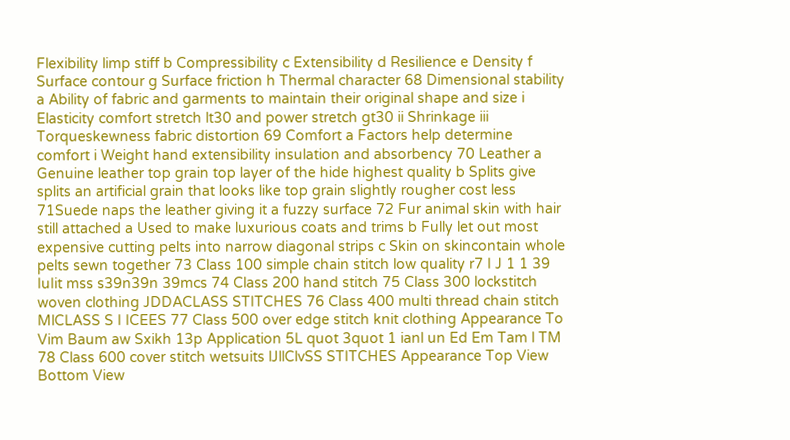Flexibility limp stiff b Compressibility c Extensibility d Resilience e Density f Surface contour g Surface friction h Thermal character 68 Dimensional stability a Ability of fabric and garments to maintain their original shape and size i Elasticity comfort stretch lt30 and power stretch gt30 ii Shrinkage iii Torqueskewness fabric distortion 69 Comfort a Factors help determine comfort i Weight hand extensibility insulation and absorbency 70 Leather a Genuine leather top grain top layer of the hide highest quality b Splits give splits an artificial grain that looks like top grain slightly rougher cost less 71Suede naps the leather giving it a fuzzy surface 72 Fur animal skin with hair still attached a Used to make luxurious coats and trims b Fully let out most expensive cutting pelts into narrow diagonal strips c Skin on skincontain whole pelts sewn together 73 Class 100 simple chain stitch low quality r7 I J 1 1 39 IuIit mss s39n39n 39mcs 74 Class 200 hand stitch 75 Class 300 lockstitch woven clothing JDDACLASS STITCHES 76 Class 400 multi thread chain stitch MlCLASS S I ICEES 77 Class 500 over edge stitch knit clothing Appearance To Vim Baum aw Sxikh 13p Application 5L quot 3quot 1 ianl un Ed Em Tam l TM 78 Class 600 cover stitch wetsuits lJllClvSS STITCHES Appearance Top View Bottom View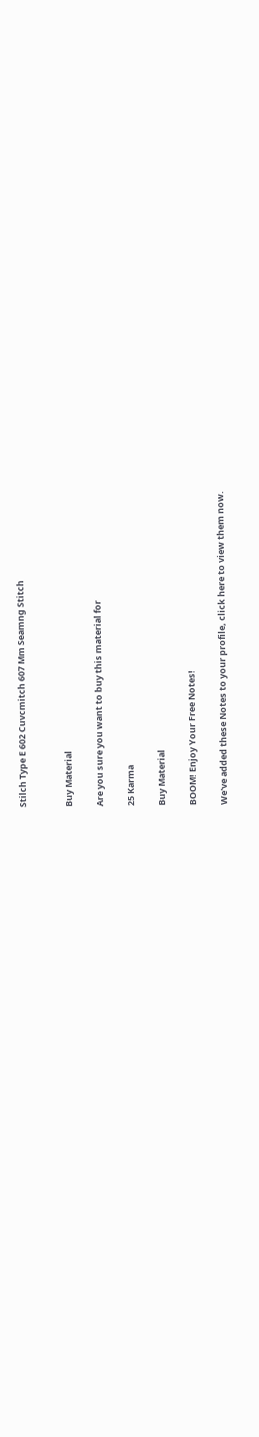Stilch Type E 602 Cuvcmitch 607 Mm Seamng Stitch


Buy Material

Are you sure you want to buy this material for

25 Karma

Buy Material

BOOM! Enjoy Your Free Notes!

We've added these Notes to your profile, click here to view them now.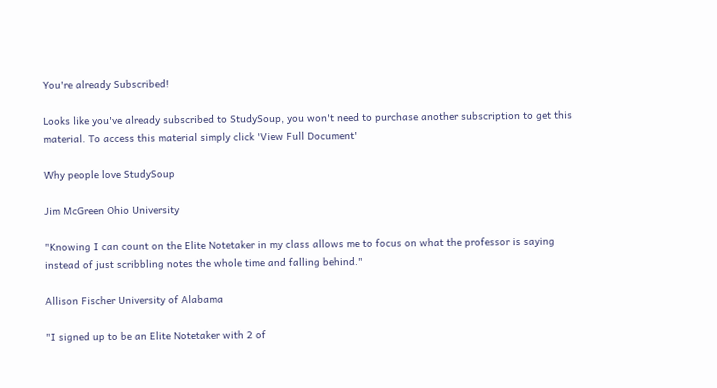You're already Subscribed!

Looks like you've already subscribed to StudySoup, you won't need to purchase another subscription to get this material. To access this material simply click 'View Full Document'

Why people love StudySoup

Jim McGreen Ohio University

"Knowing I can count on the Elite Notetaker in my class allows me to focus on what the professor is saying instead of just scribbling notes the whole time and falling behind."

Allison Fischer University of Alabama

"I signed up to be an Elite Notetaker with 2 of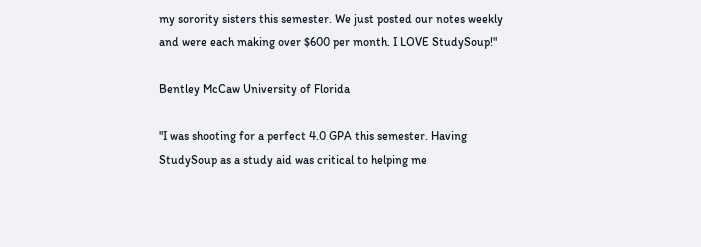my sorority sisters this semester. We just posted our notes weekly and were each making over $600 per month. I LOVE StudySoup!"

Bentley McCaw University of Florida

"I was shooting for a perfect 4.0 GPA this semester. Having StudySoup as a study aid was critical to helping me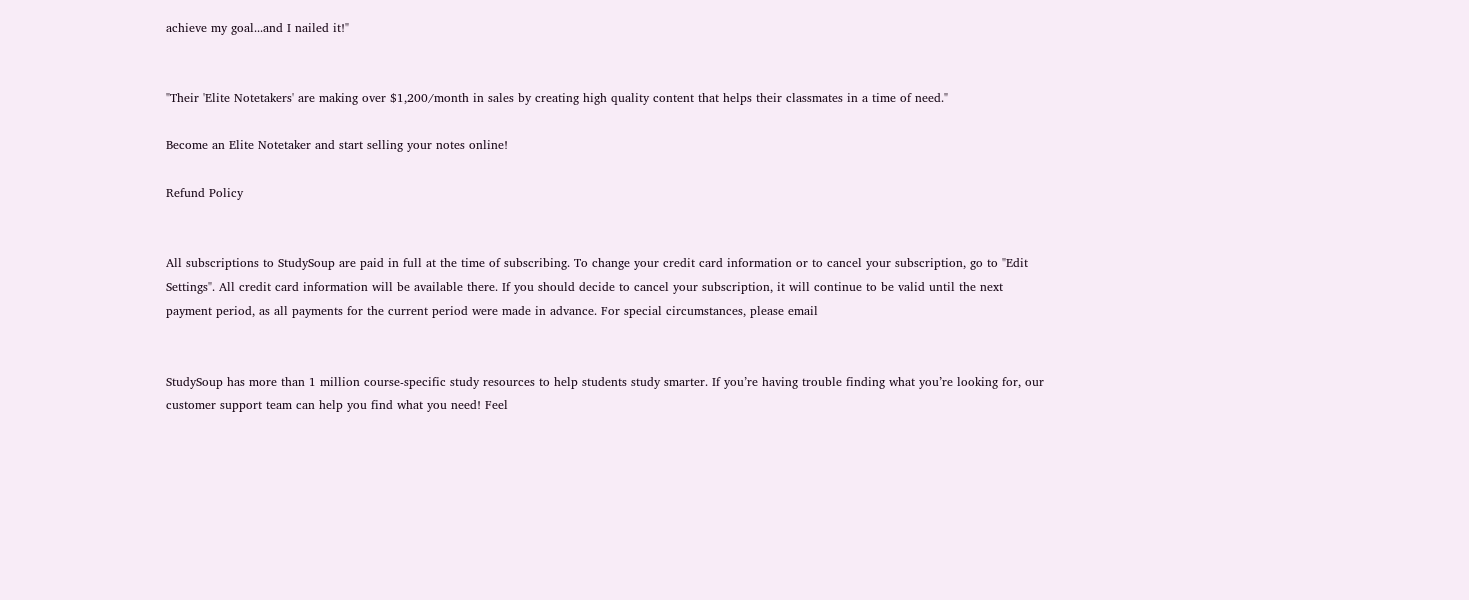achieve my goal...and I nailed it!"


"Their 'Elite Notetakers' are making over $1,200/month in sales by creating high quality content that helps their classmates in a time of need."

Become an Elite Notetaker and start selling your notes online!

Refund Policy


All subscriptions to StudySoup are paid in full at the time of subscribing. To change your credit card information or to cancel your subscription, go to "Edit Settings". All credit card information will be available there. If you should decide to cancel your subscription, it will continue to be valid until the next payment period, as all payments for the current period were made in advance. For special circumstances, please email


StudySoup has more than 1 million course-specific study resources to help students study smarter. If you’re having trouble finding what you’re looking for, our customer support team can help you find what you need! Feel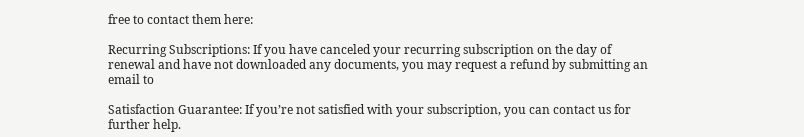free to contact them here:

Recurring Subscriptions: If you have canceled your recurring subscription on the day of renewal and have not downloaded any documents, you may request a refund by submitting an email to

Satisfaction Guarantee: If you’re not satisfied with your subscription, you can contact us for further help.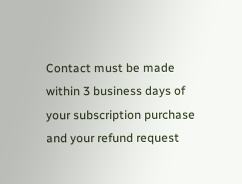Contact must be made within 3 business days of your subscription purchase and your refund request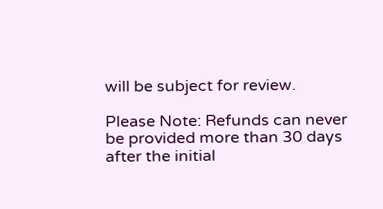will be subject for review.

Please Note: Refunds can never be provided more than 30 days after the initial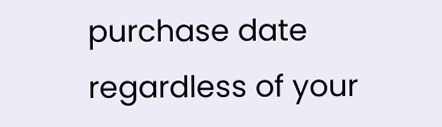purchase date regardless of your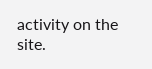activity on the site.